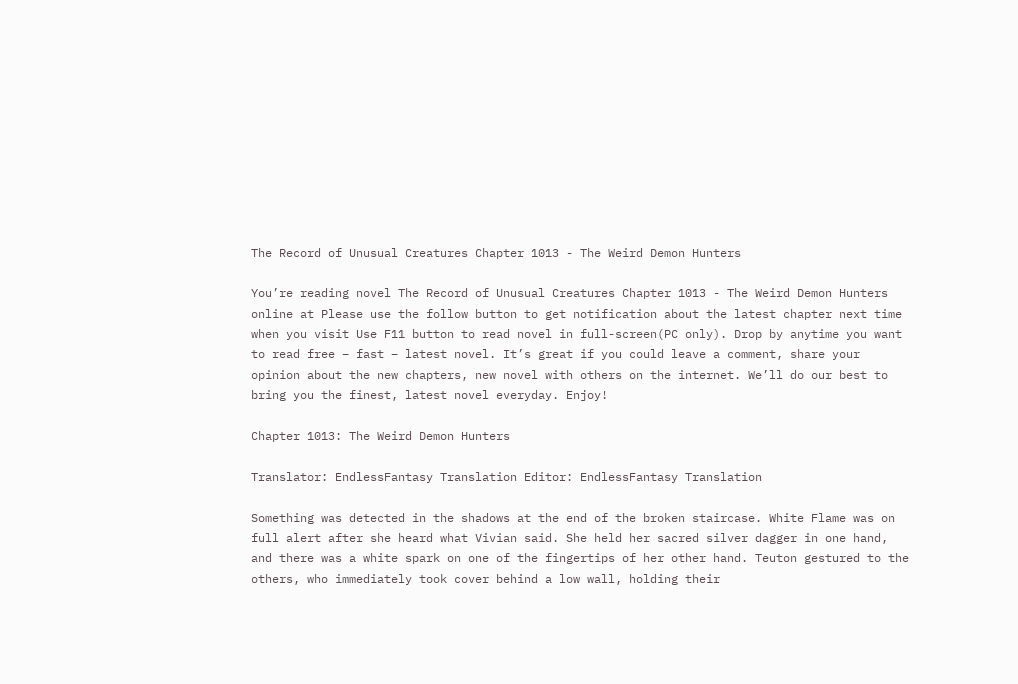The Record of Unusual Creatures Chapter 1013 - The Weird Demon Hunters

You’re reading novel The Record of Unusual Creatures Chapter 1013 - The Weird Demon Hunters online at Please use the follow button to get notification about the latest chapter next time when you visit Use F11 button to read novel in full-screen(PC only). Drop by anytime you want to read free – fast – latest novel. It’s great if you could leave a comment, share your opinion about the new chapters, new novel with others on the internet. We’ll do our best to bring you the finest, latest novel everyday. Enjoy!

Chapter 1013: The Weird Demon Hunters

Translator: EndlessFantasy Translation Editor: EndlessFantasy Translation

Something was detected in the shadows at the end of the broken staircase. White Flame was on full alert after she heard what Vivian said. She held her sacred silver dagger in one hand, and there was a white spark on one of the fingertips of her other hand. Teuton gestured to the others, who immediately took cover behind a low wall, holding their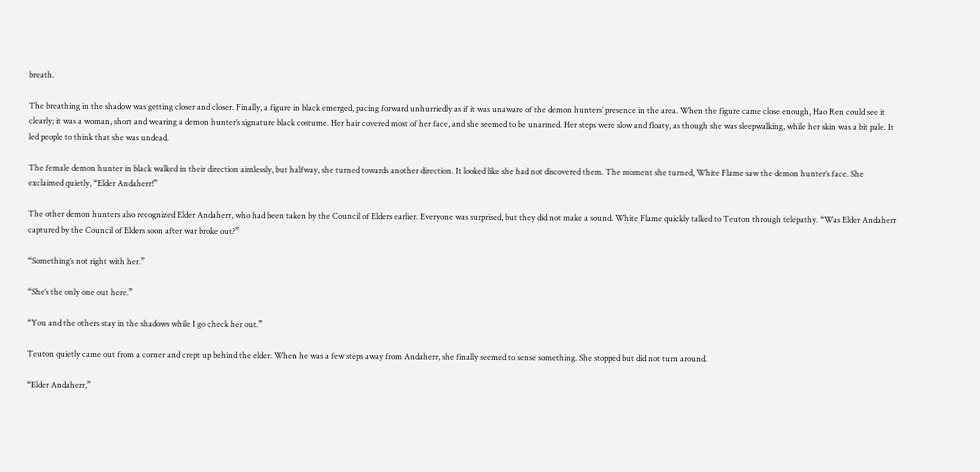breath.

The breathing in the shadow was getting closer and closer. Finally, a figure in black emerged, pacing forward unhurriedly as if it was unaware of the demon hunters’ presence in the area. When the figure came close enough, Hao Ren could see it clearly; it was a woman, short and wearing a demon hunter’s signature black costume. Her hair covered most of her face, and she seemed to be unarmed. Her steps were slow and floaty, as though she was sleepwalking, while her skin was a bit pale. It led people to think that she was undead.

The female demon hunter in black walked in their direction aimlessly, but halfway, she turned towards another direction. It looked like she had not discovered them. The moment she turned, White Flame saw the demon hunter’s face. She exclaimed quietly, “Elder Andaherr!”

The other demon hunters also recognized Elder Andaherr, who had been taken by the Council of Elders earlier. Everyone was surprised, but they did not make a sound. White Flame quickly talked to Teuton through telepathy. “Was Elder Andaherr captured by the Council of Elders soon after war broke out?”

“Something’s not right with her.”

“She’s the only one out here.”

“You and the others stay in the shadows while I go check her out.”

Teuton quietly came out from a corner and crept up behind the elder. When he was a few steps away from Andaherr, she finally seemed to sense something. She stopped but did not turn around.

“Elder Andaherr,”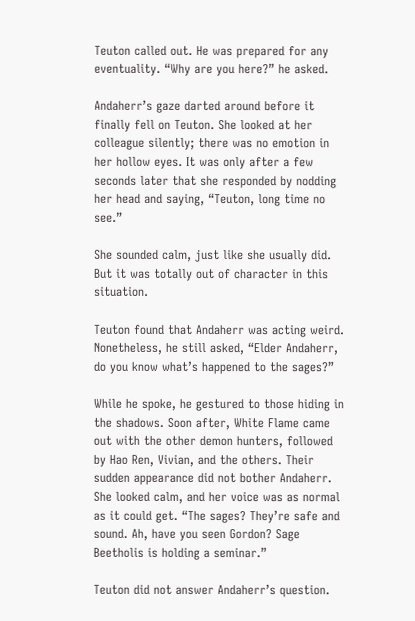Teuton called out. He was prepared for any eventuality. “Why are you here?” he asked.

Andaherr’s gaze darted around before it finally fell on Teuton. She looked at her colleague silently; there was no emotion in her hollow eyes. It was only after a few seconds later that she responded by nodding her head and saying, “Teuton, long time no see.”

She sounded calm, just like she usually did. But it was totally out of character in this situation.

Teuton found that Andaherr was acting weird. Nonetheless, he still asked, “Elder Andaherr, do you know what’s happened to the sages?”

While he spoke, he gestured to those hiding in the shadows. Soon after, White Flame came out with the other demon hunters, followed by Hao Ren, Vivian, and the others. Their sudden appearance did not bother Andaherr. She looked calm, and her voice was as normal as it could get. “The sages? They’re safe and sound. Ah, have you seen Gordon? Sage Beetholis is holding a seminar.”

Teuton did not answer Andaherr’s question.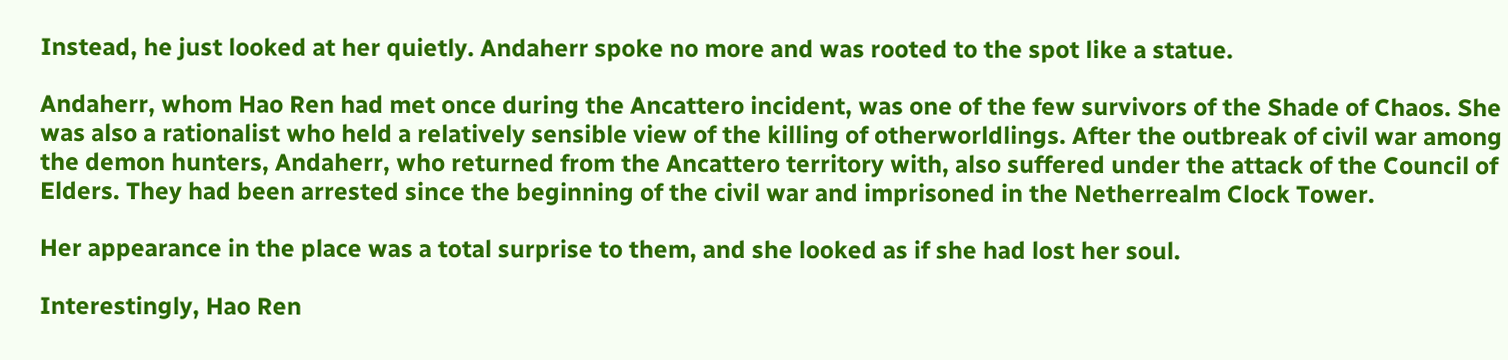Instead, he just looked at her quietly. Andaherr spoke no more and was rooted to the spot like a statue.

Andaherr, whom Hao Ren had met once during the Ancattero incident, was one of the few survivors of the Shade of Chaos. She was also a rationalist who held a relatively sensible view of the killing of otherworldlings. After the outbreak of civil war among the demon hunters, Andaherr, who returned from the Ancattero territory with, also suffered under the attack of the Council of Elders. They had been arrested since the beginning of the civil war and imprisoned in the Netherrealm Clock Tower.

Her appearance in the place was a total surprise to them, and she looked as if she had lost her soul.

Interestingly, Hao Ren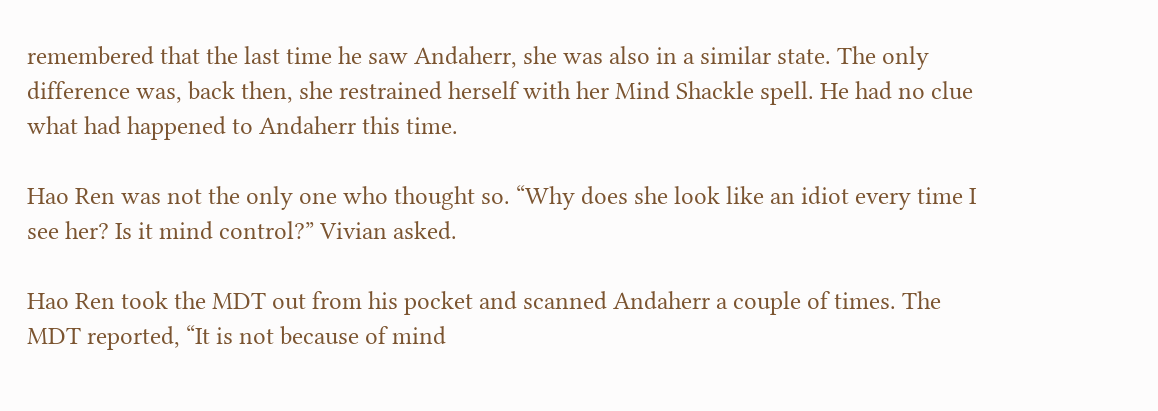remembered that the last time he saw Andaherr, she was also in a similar state. The only difference was, back then, she restrained herself with her Mind Shackle spell. He had no clue what had happened to Andaherr this time.

Hao Ren was not the only one who thought so. “Why does she look like an idiot every time I see her? Is it mind control?” Vivian asked.

Hao Ren took the MDT out from his pocket and scanned Andaherr a couple of times. The MDT reported, “It is not because of mind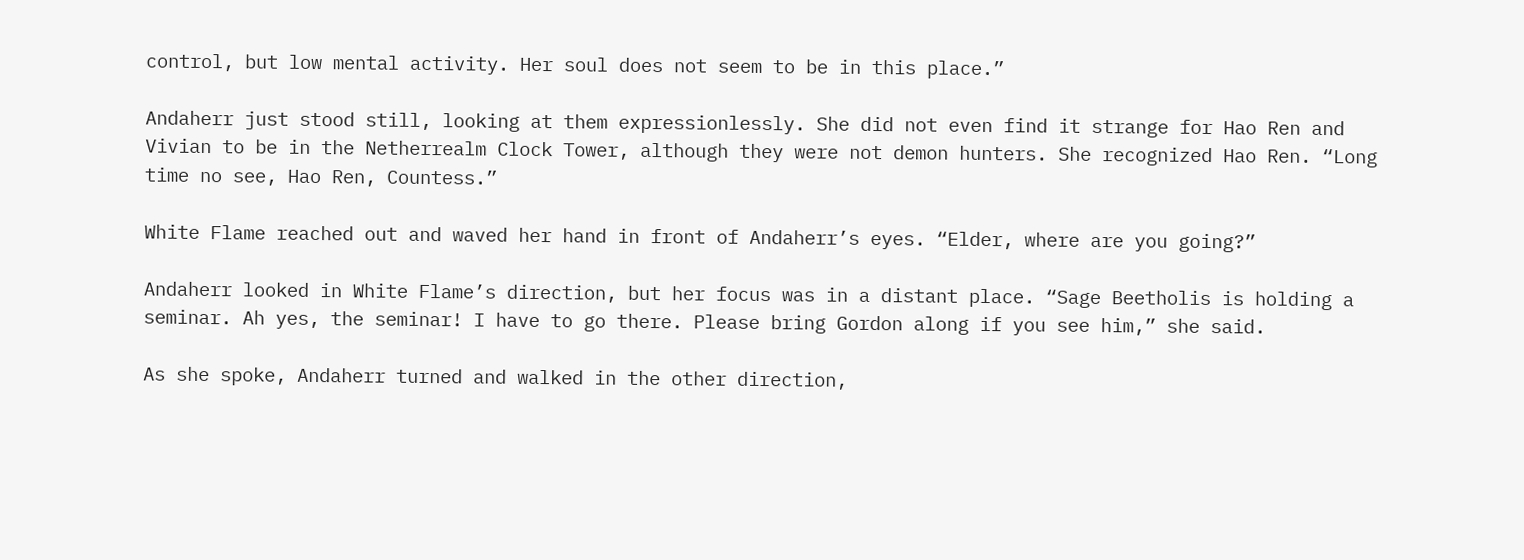control, but low mental activity. Her soul does not seem to be in this place.”

Andaherr just stood still, looking at them expressionlessly. She did not even find it strange for Hao Ren and Vivian to be in the Netherrealm Clock Tower, although they were not demon hunters. She recognized Hao Ren. “Long time no see, Hao Ren, Countess.”

White Flame reached out and waved her hand in front of Andaherr’s eyes. “Elder, where are you going?”

Andaherr looked in White Flame’s direction, but her focus was in a distant place. “Sage Beetholis is holding a seminar. Ah yes, the seminar! I have to go there. Please bring Gordon along if you see him,” she said.

As she spoke, Andaherr turned and walked in the other direction,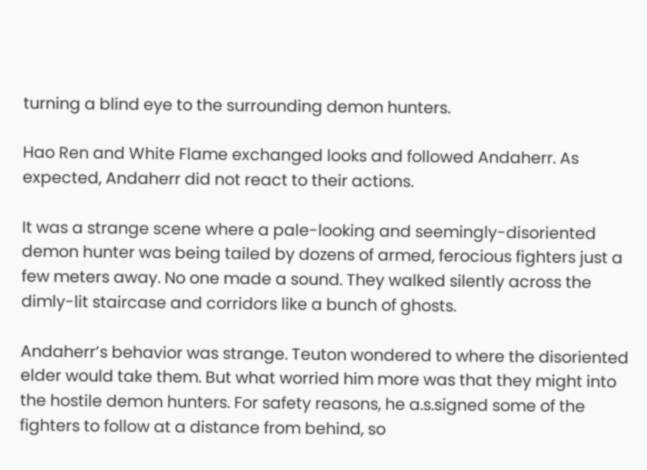turning a blind eye to the surrounding demon hunters.

Hao Ren and White Flame exchanged looks and followed Andaherr. As expected, Andaherr did not react to their actions.

It was a strange scene where a pale-looking and seemingly-disoriented demon hunter was being tailed by dozens of armed, ferocious fighters just a few meters away. No one made a sound. They walked silently across the dimly-lit staircase and corridors like a bunch of ghosts.

Andaherr’s behavior was strange. Teuton wondered to where the disoriented elder would take them. But what worried him more was that they might into the hostile demon hunters. For safety reasons, he a.s.signed some of the fighters to follow at a distance from behind, so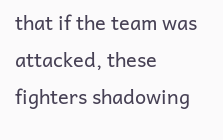that if the team was attacked, these fighters shadowing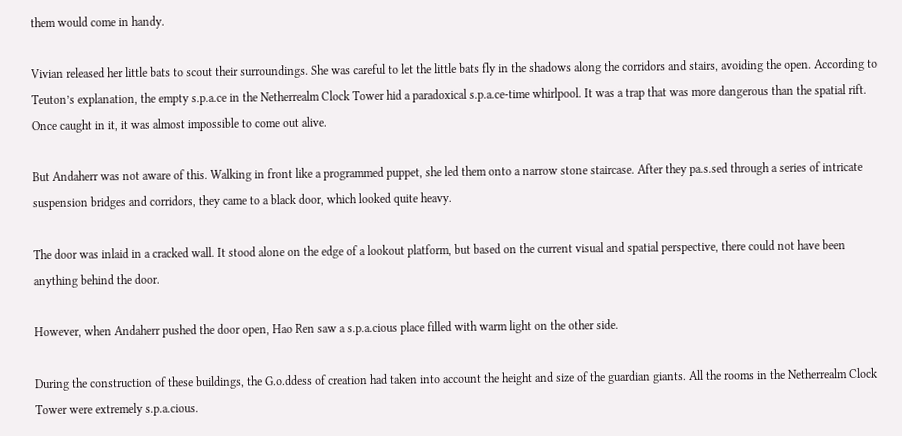them would come in handy.

Vivian released her little bats to scout their surroundings. She was careful to let the little bats fly in the shadows along the corridors and stairs, avoiding the open. According to Teuton’s explanation, the empty s.p.a.ce in the Netherrealm Clock Tower hid a paradoxical s.p.a.ce-time whirlpool. It was a trap that was more dangerous than the spatial rift. Once caught in it, it was almost impossible to come out alive.

But Andaherr was not aware of this. Walking in front like a programmed puppet, she led them onto a narrow stone staircase. After they pa.s.sed through a series of intricate suspension bridges and corridors, they came to a black door, which looked quite heavy.

The door was inlaid in a cracked wall. It stood alone on the edge of a lookout platform, but based on the current visual and spatial perspective, there could not have been anything behind the door.

However, when Andaherr pushed the door open, Hao Ren saw a s.p.a.cious place filled with warm light on the other side.

During the construction of these buildings, the G.o.ddess of creation had taken into account the height and size of the guardian giants. All the rooms in the Netherrealm Clock Tower were extremely s.p.a.cious.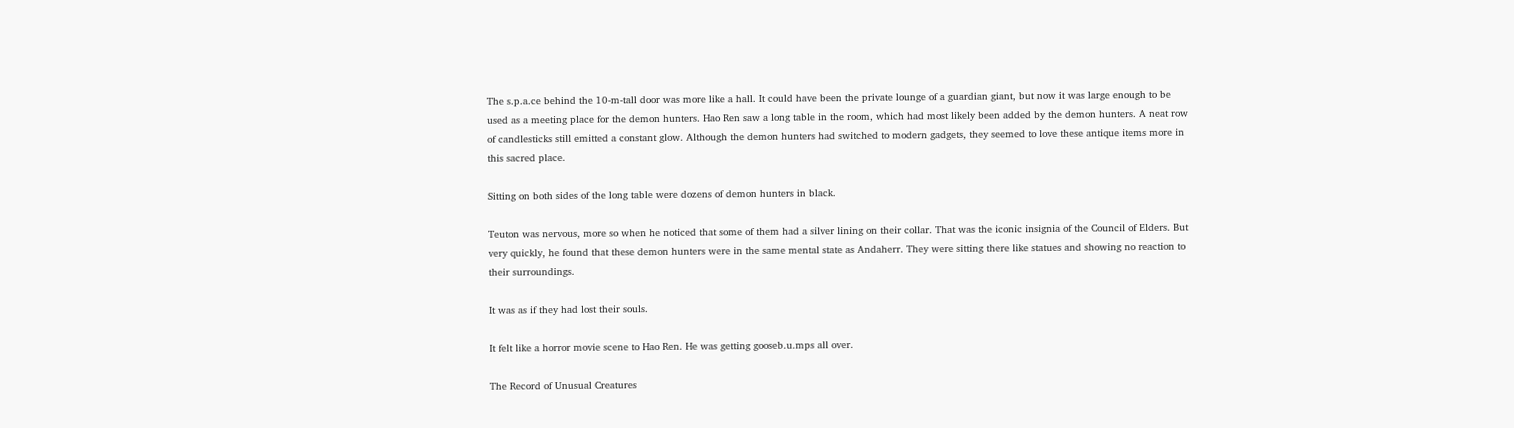The s.p.a.ce behind the 10-m-tall door was more like a hall. It could have been the private lounge of a guardian giant, but now it was large enough to be used as a meeting place for the demon hunters. Hao Ren saw a long table in the room, which had most likely been added by the demon hunters. A neat row of candlesticks still emitted a constant glow. Although the demon hunters had switched to modern gadgets, they seemed to love these antique items more in this sacred place.

Sitting on both sides of the long table were dozens of demon hunters in black.

Teuton was nervous, more so when he noticed that some of them had a silver lining on their collar. That was the iconic insignia of the Council of Elders. But very quickly, he found that these demon hunters were in the same mental state as Andaherr. They were sitting there like statues and showing no reaction to their surroundings.

It was as if they had lost their souls.

It felt like a horror movie scene to Hao Ren. He was getting gooseb.u.mps all over.

The Record of Unusual Creatures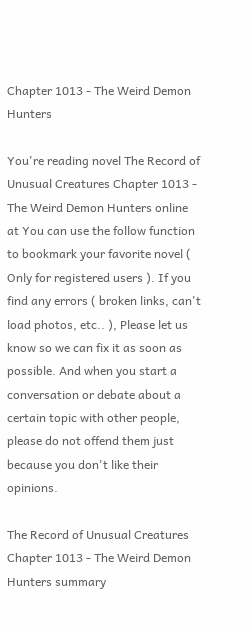Chapter 1013 - The Weird Demon Hunters

You're reading novel The Record of Unusual Creatures Chapter 1013 - The Weird Demon Hunters online at You can use the follow function to bookmark your favorite novel ( Only for registered users ). If you find any errors ( broken links, can't load photos, etc.. ), Please let us know so we can fix it as soon as possible. And when you start a conversation or debate about a certain topic with other people, please do not offend them just because you don't like their opinions.

The Record of Unusual Creatures Chapter 1013 - The Weird Demon Hunters summary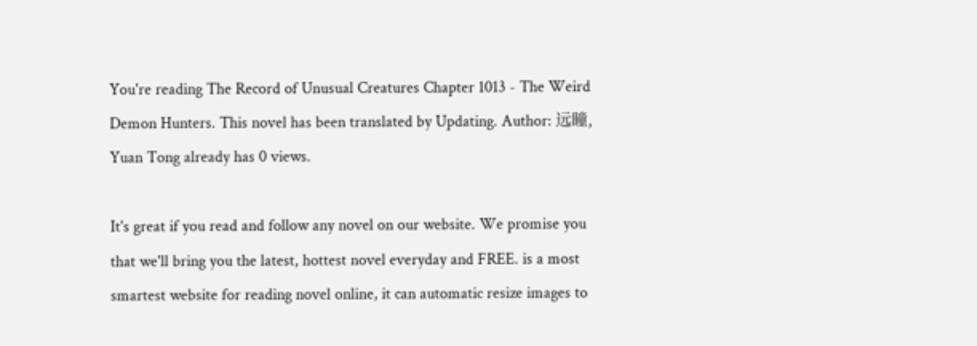You're reading The Record of Unusual Creatures Chapter 1013 - The Weird Demon Hunters. This novel has been translated by Updating. Author: 远瞳, Yuan Tong already has 0 views.

It's great if you read and follow any novel on our website. We promise you that we'll bring you the latest, hottest novel everyday and FREE. is a most smartest website for reading novel online, it can automatic resize images to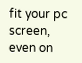fit your pc screen, even on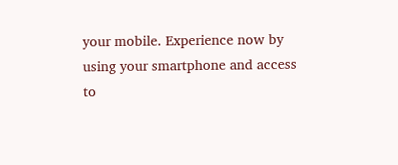your mobile. Experience now by using your smartphone and access to